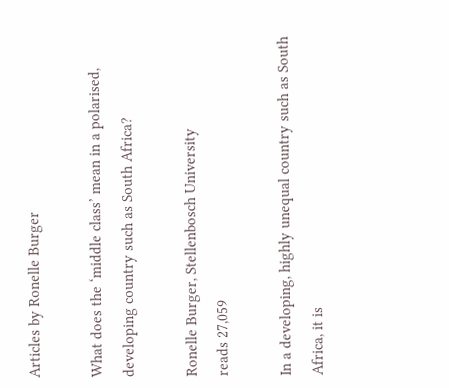Articles by Ronelle Burger

What does the ‘middle class’ mean in a polarised, developing country such as South Africa?

Ronelle Burger, Stellenbosch University
reads 27,059

In a developing, highly unequal country such as South Africa, it is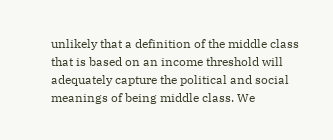unlikely that a definition of the middle class that is based on an income threshold will adequately capture the political and social meanings of being middle class. We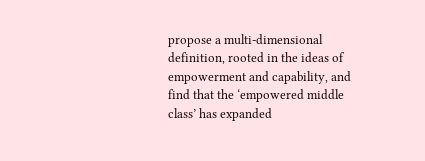propose a multi-dimensional definition, rooted in the ideas of empowerment and capability, and find that the ‘empowered middle class’ has expanded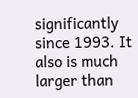significantly since 1993. It also is much larger than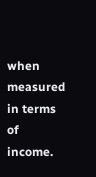when measured in terms of income.